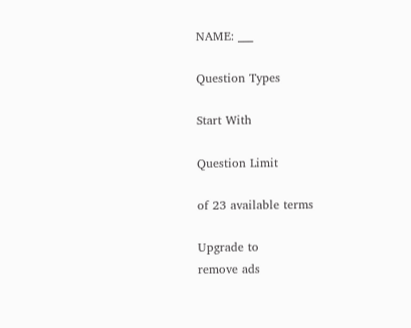NAME: ___

Question Types

Start With

Question Limit

of 23 available terms

Upgrade to
remove ads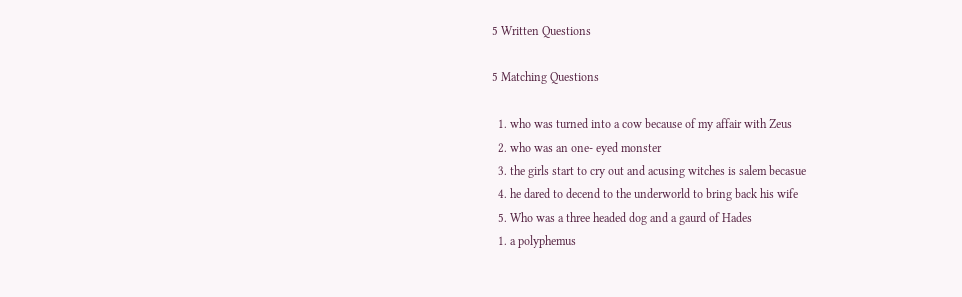5 Written Questions

5 Matching Questions

  1. who was turned into a cow because of my affair with Zeus
  2. who was an one- eyed monster
  3. the girls start to cry out and acusing witches is salem becasue
  4. he dared to decend to the underworld to bring back his wife
  5. Who was a three headed dog and a gaurd of Hades
  1. a polyphemus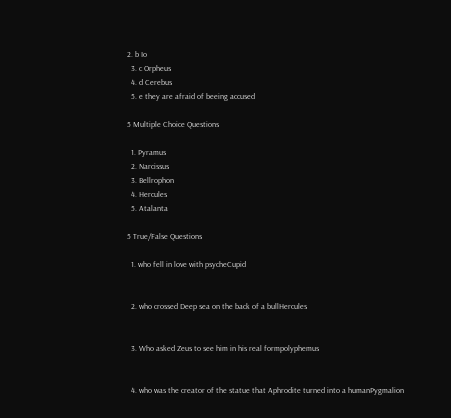2. b Io
  3. c Orpheus
  4. d Cerebus
  5. e they are afraid of beeing accused

5 Multiple Choice Questions

  1. Pyramus
  2. Narcissus
  3. Bellrophon
  4. Hercules
  5. Atalanta

5 True/False Questions

  1. who fell in love with psycheCupid


  2. who crossed Deep sea on the back of a bullHercules


  3. Who asked Zeus to see him in his real formpolyphemus


  4. who was the creator of the statue that Aphrodite turned into a humanPygmalion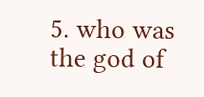5. who was the god of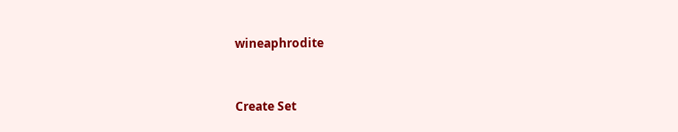wineaphrodite


Create Set